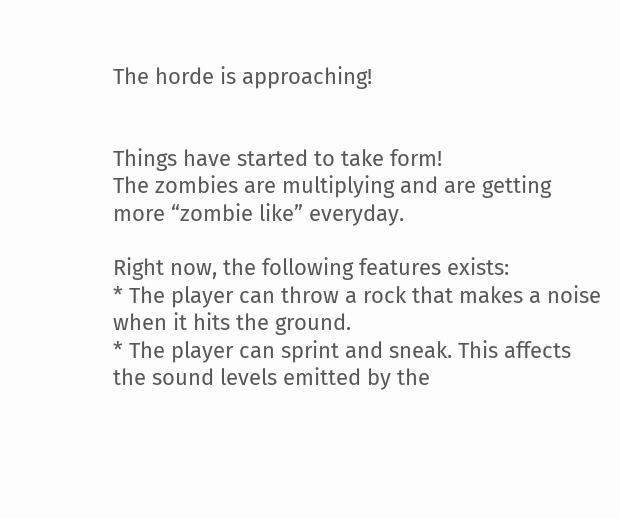The horde is approaching!


Things have started to take form!
The zombies are multiplying and are getting more “zombie like” everyday.

Right now, the following features exists:
* The player can throw a rock that makes a noise when it hits the ground.
* The player can sprint and sneak. This affects the sound levels emitted by the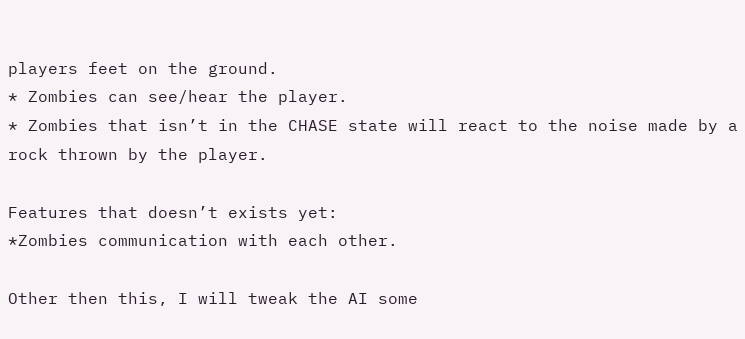players feet on the ground.
* Zombies can see/hear the player.
* Zombies that isn’t in the CHASE state will react to the noise made by a rock thrown by the player.

Features that doesn’t exists yet:
*Zombies communication with each other.

Other then this, I will tweak the AI some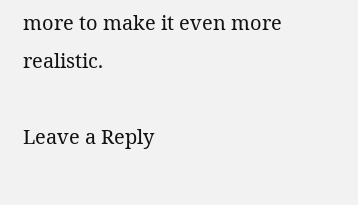more to make it even more realistic.

Leave a Reply